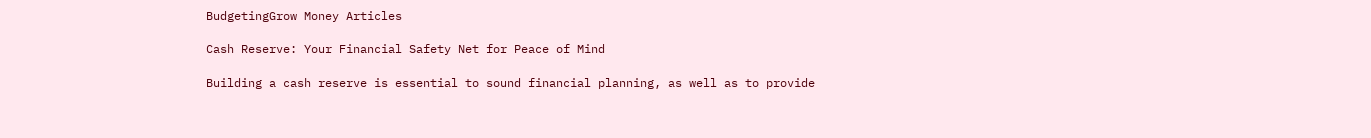BudgetingGrow Money Articles

Cash Reserve: Your Financial Safety Net for Peace of Mind

Building a cash reserve is essential to sound financial planning, as well as to provide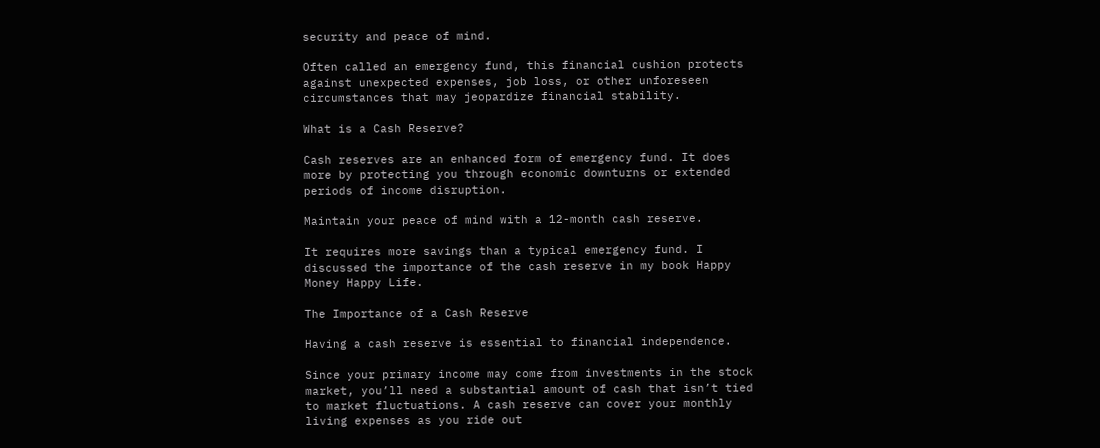security and peace of mind.

Often called an emergency fund, this financial cushion protects against unexpected expenses, job loss, or other unforeseen circumstances that may jeopardize financial stability.

What is a Cash Reserve?

Cash reserves are an enhanced form of emergency fund. It does more by protecting you through economic downturns or extended periods of income disruption.

Maintain your peace of mind with a 12-month cash reserve.

It requires more savings than a typical emergency fund. I discussed the importance of the cash reserve in my book Happy Money Happy Life.

The Importance of a Cash Reserve

Having a cash reserve is essential to financial independence.

Since your primary income may come from investments in the stock market, you’ll need a substantial amount of cash that isn’t tied to market fluctuations. A cash reserve can cover your monthly living expenses as you ride out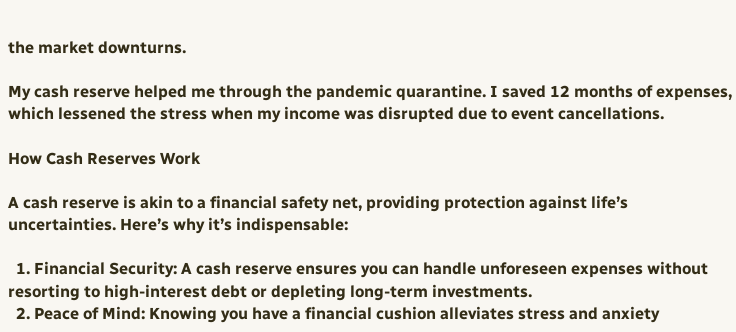the market downturns.

My cash reserve helped me through the pandemic quarantine. I saved 12 months of expenses, which lessened the stress when my income was disrupted due to event cancellations.

How Cash Reserves Work

A cash reserve is akin to a financial safety net, providing protection against life’s uncertainties. Here’s why it’s indispensable:

  1. Financial Security: A cash reserve ensures you can handle unforeseen expenses without resorting to high-interest debt or depleting long-term investments.
  2. Peace of Mind: Knowing you have a financial cushion alleviates stress and anxiety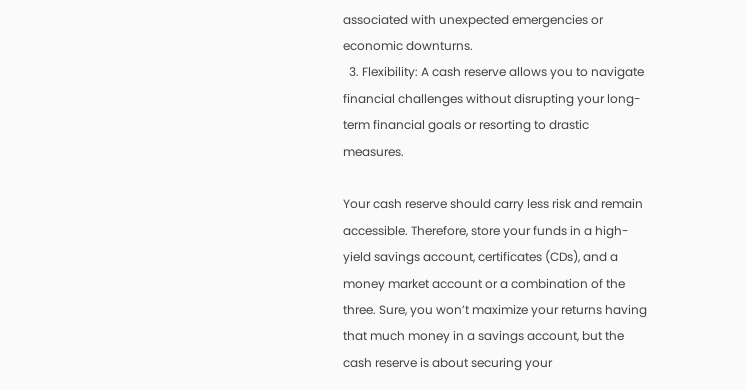associated with unexpected emergencies or economic downturns.
  3. Flexibility: A cash reserve allows you to navigate financial challenges without disrupting your long-term financial goals or resorting to drastic measures.

Your cash reserve should carry less risk and remain accessible. Therefore, store your funds in a high-yield savings account, certificates (CDs), and a money market account or a combination of the three. Sure, you won’t maximize your returns having that much money in a savings account, but the cash reserve is about securing your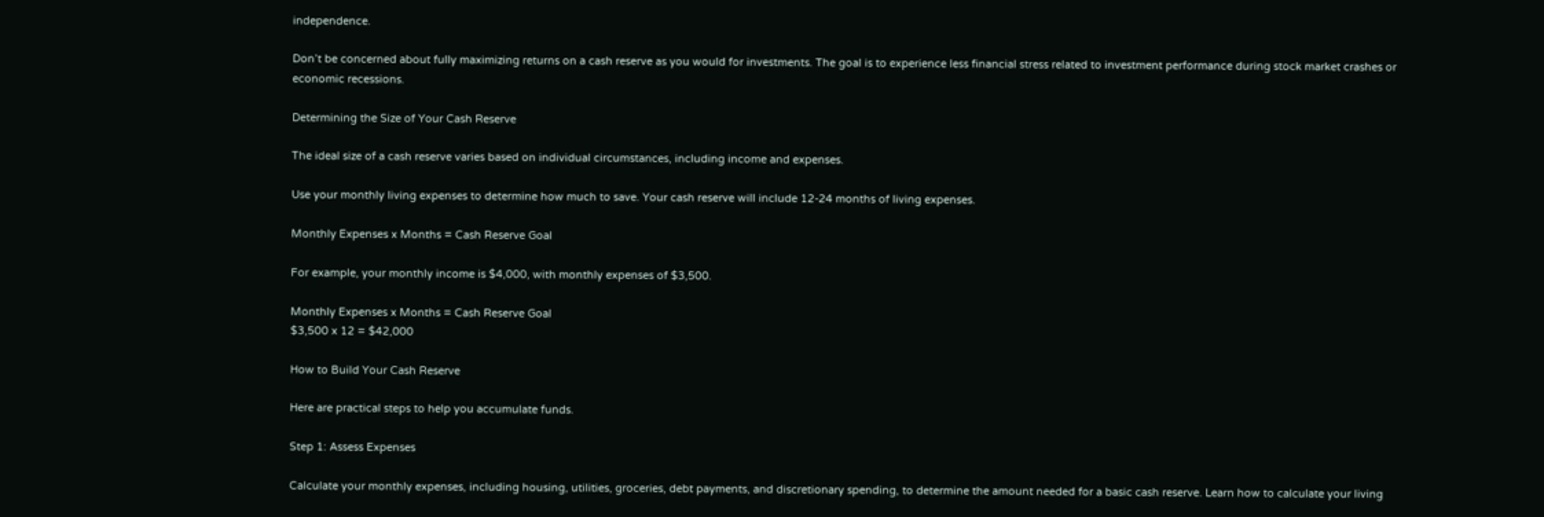independence.

Don’t be concerned about fully maximizing returns on a cash reserve as you would for investments. The goal is to experience less financial stress related to investment performance during stock market crashes or economic recessions.

Determining the Size of Your Cash Reserve

The ideal size of a cash reserve varies based on individual circumstances, including income and expenses.

Use your monthly living expenses to determine how much to save. Your cash reserve will include 12-24 months of living expenses.

Monthly Expenses x Months = Cash Reserve Goal

For example, your monthly income is $4,000, with monthly expenses of $3,500.

Monthly Expenses x Months = Cash Reserve Goal
$3,500 x 12 = $42,000

How to Build Your Cash Reserve

Here are practical steps to help you accumulate funds.

Step 1: Assess Expenses

Calculate your monthly expenses, including housing, utilities, groceries, debt payments, and discretionary spending, to determine the amount needed for a basic cash reserve. Learn how to calculate your living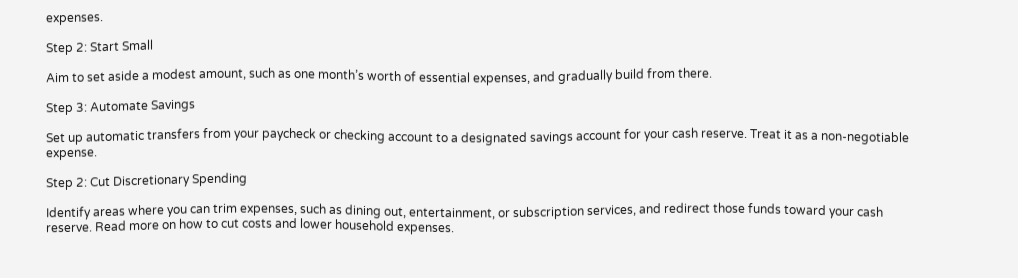expenses.

Step 2: Start Small

Aim to set aside a modest amount, such as one month’s worth of essential expenses, and gradually build from there.

Step 3: Automate Savings

Set up automatic transfers from your paycheck or checking account to a designated savings account for your cash reserve. Treat it as a non-negotiable expense.

Step 2: Cut Discretionary Spending

Identify areas where you can trim expenses, such as dining out, entertainment, or subscription services, and redirect those funds toward your cash reserve. Read more on how to cut costs and lower household expenses.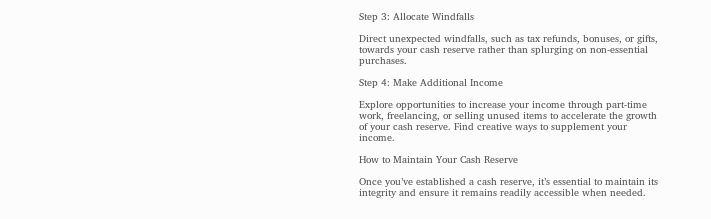Step 3: Allocate Windfalls

Direct unexpected windfalls, such as tax refunds, bonuses, or gifts, towards your cash reserve rather than splurging on non-essential purchases.

Step 4: Make Additional Income

Explore opportunities to increase your income through part-time work, freelancing, or selling unused items to accelerate the growth of your cash reserve. Find creative ways to supplement your income.

How to Maintain Your Cash Reserve

Once you’ve established a cash reserve, it’s essential to maintain its integrity and ensure it remains readily accessible when needed.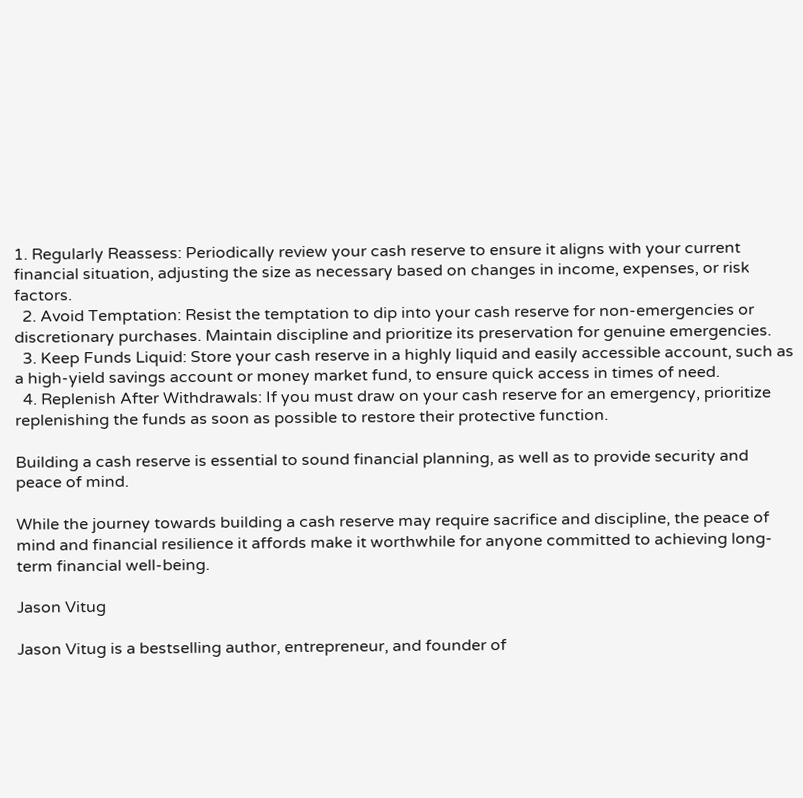1. Regularly Reassess: Periodically review your cash reserve to ensure it aligns with your current financial situation, adjusting the size as necessary based on changes in income, expenses, or risk factors.
  2. Avoid Temptation: Resist the temptation to dip into your cash reserve for non-emergencies or discretionary purchases. Maintain discipline and prioritize its preservation for genuine emergencies.
  3. Keep Funds Liquid: Store your cash reserve in a highly liquid and easily accessible account, such as a high-yield savings account or money market fund, to ensure quick access in times of need.
  4. Replenish After Withdrawals: If you must draw on your cash reserve for an emergency, prioritize replenishing the funds as soon as possible to restore their protective function.

Building a cash reserve is essential to sound financial planning, as well as to provide security and peace of mind.

While the journey towards building a cash reserve may require sacrifice and discipline, the peace of mind and financial resilience it affords make it worthwhile for anyone committed to achieving long-term financial well-being.

Jason Vitug

Jason Vitug is a bestselling author, entrepreneur, and founder of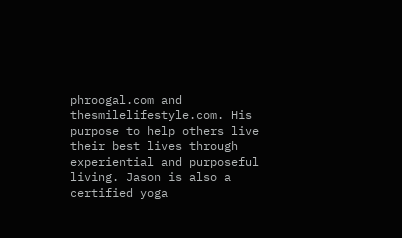phroogal.com and thesmilelifestyle.com. His purpose to help others live their best lives through experiential and purposeful living. Jason is also a certified yoga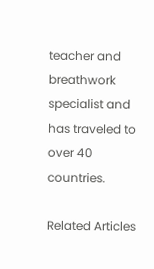teacher and breathwork specialist and has traveled to over 40 countries.

Related Articles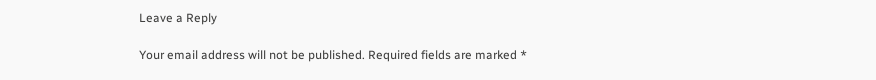Leave a Reply

Your email address will not be published. Required fields are marked *